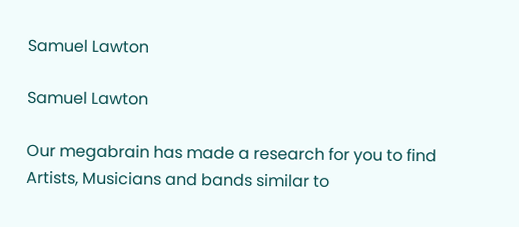Samuel Lawton

Samuel Lawton

Our megabrain has made a research for you to find Artists, Musicians and bands similar to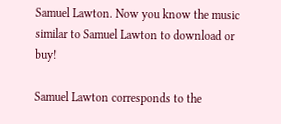Samuel Lawton. Now you know the music similar to Samuel Lawton to download or buy!

Samuel Lawton corresponds to the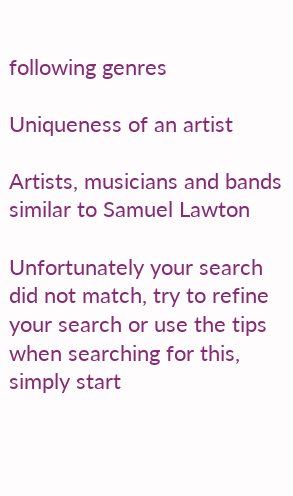following genres

Uniqueness of an artist

Artists, musicians and bands similar to Samuel Lawton

Unfortunately your search did not match, try to refine your search or use the tips when searching for this, simply start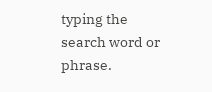typing the search word or phrase.